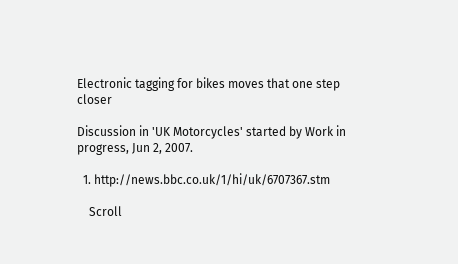Electronic tagging for bikes moves that one step closer

Discussion in 'UK Motorcycles' started by Work in progress, Jun 2, 2007.

  1. http://news.bbc.co.uk/1/hi/uk/6707367.stm

    Scroll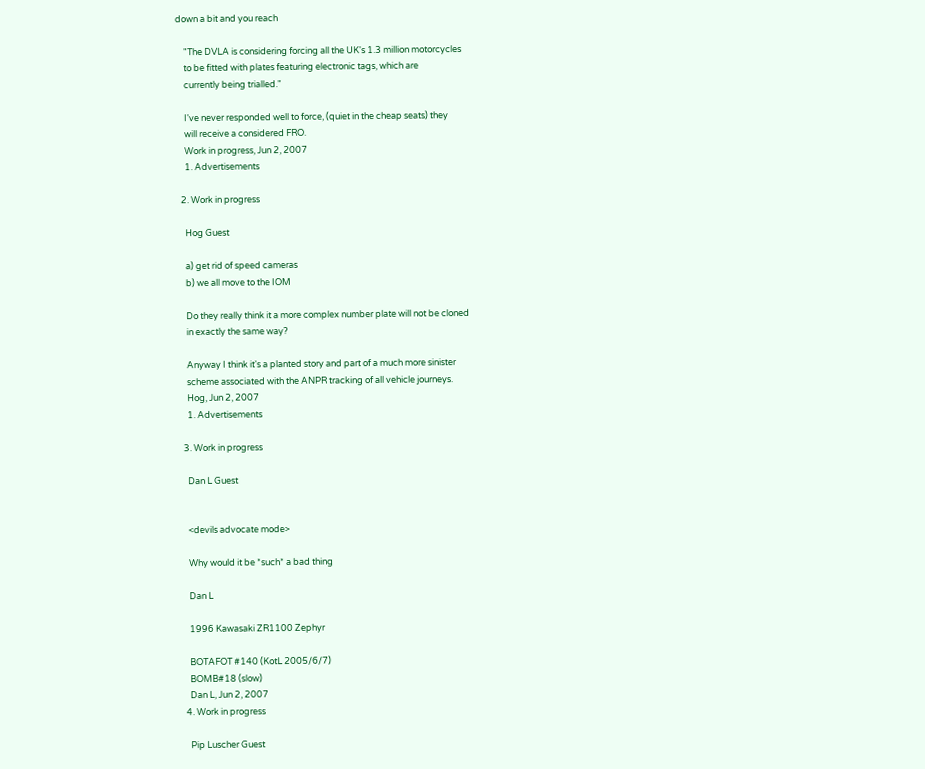down a bit and you reach

    "The DVLA is considering forcing all the UK's 1.3 million motorcycles
    to be fitted with plates featuring electronic tags, which are
    currently being trialled."

    I've never responded well to force, (quiet in the cheap seats) they
    will receive a considered FRO.
    Work in progress, Jun 2, 2007
    1. Advertisements

  2. Work in progress

    Hog Guest

    a) get rid of speed cameras
    b) we all move to the IOM

    Do they really think it a more complex number plate will not be cloned
    in exactly the same way?

    Anyway I think it's a planted story and part of a much more sinister
    scheme associated with the ANPR tracking of all vehicle journeys.
    Hog, Jun 2, 2007
    1. Advertisements

  3. Work in progress

    Dan L Guest


    <devils advocate mode>

    Why would it be *such* a bad thing

    Dan L

    1996 Kawasaki ZR1100 Zephyr

    BOTAFOT #140 (KotL 2005/6/7)
    BOMB#18 (slow)
    Dan L, Jun 2, 2007
  4. Work in progress

    Pip Luscher Guest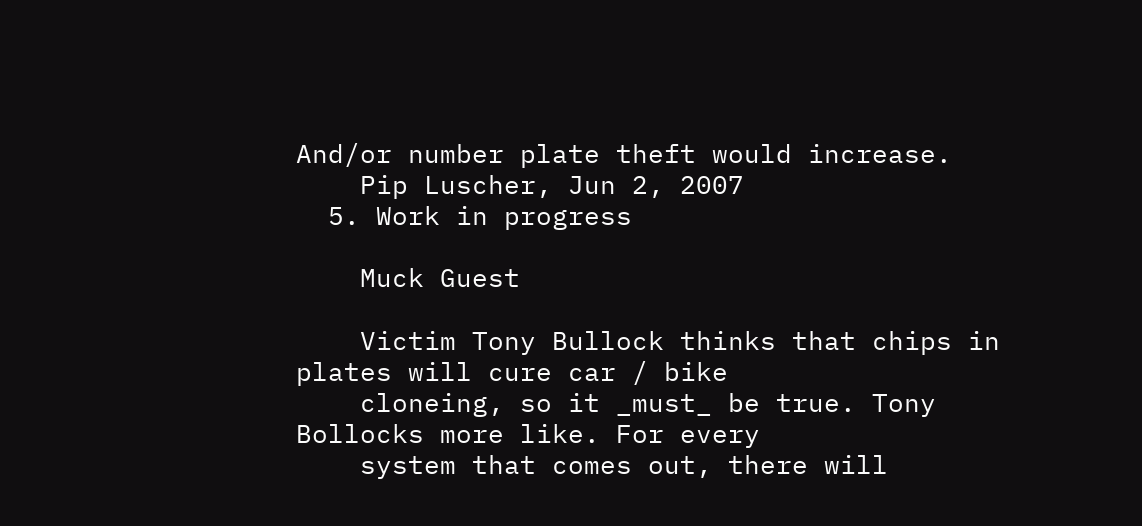And/or number plate theft would increase.
    Pip Luscher, Jun 2, 2007
  5. Work in progress

    Muck Guest

    Victim Tony Bullock thinks that chips in plates will cure car / bike
    cloneing, so it _must_ be true. Tony Bollocks more like. For every
    system that comes out, there will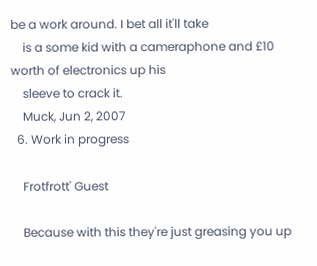be a work around. I bet all it'll take
    is a some kid with a cameraphone and £10 worth of electronics up his
    sleeve to crack it.
    Muck, Jun 2, 2007
  6. Work in progress

    Frotfrott' Guest

    Because with this they're just greasing you up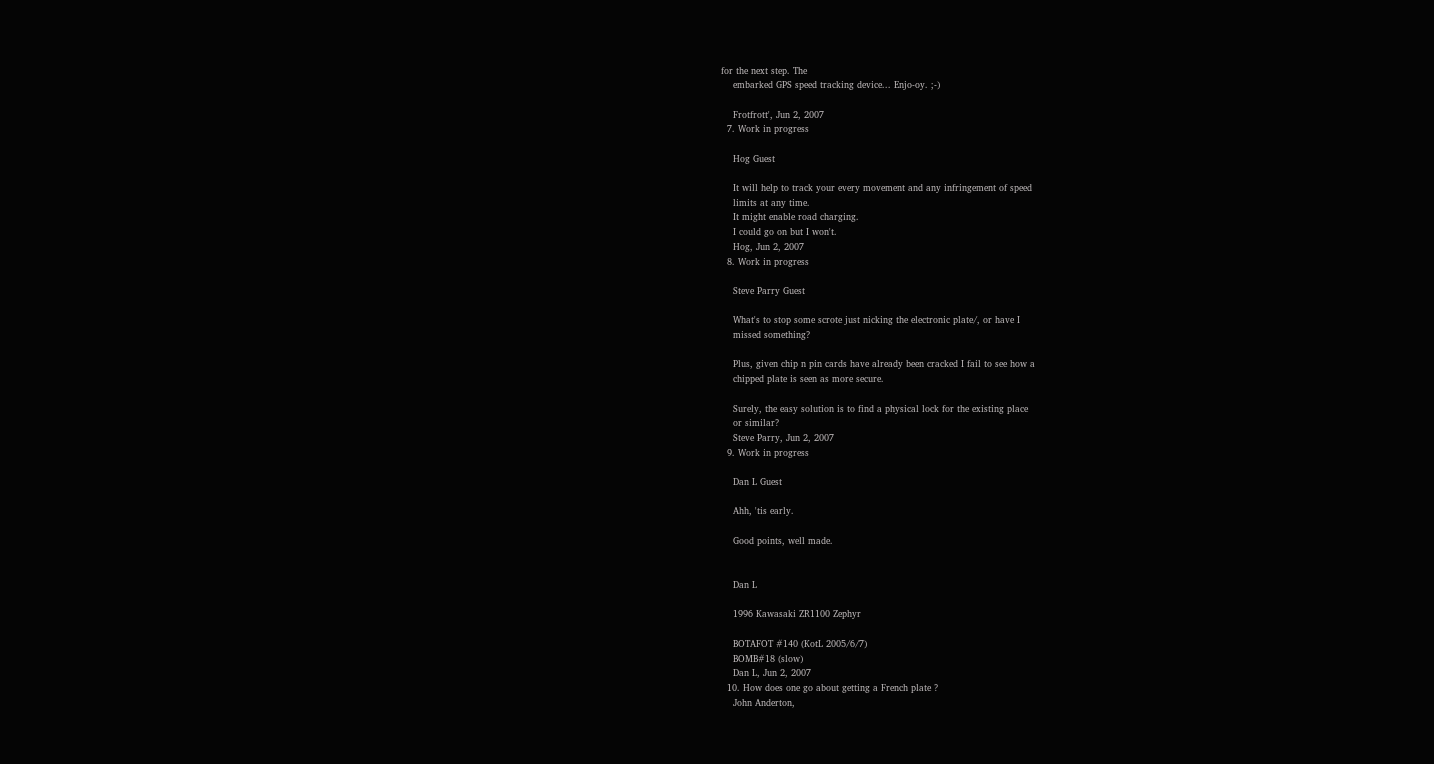for the next step. The
    embarked GPS speed tracking device... Enjo-oy. ;-)

    Frotfrott', Jun 2, 2007
  7. Work in progress

    Hog Guest

    It will help to track your every movement and any infringement of speed
    limits at any time.
    It might enable road charging.
    I could go on but I won't.
    Hog, Jun 2, 2007
  8. Work in progress

    Steve Parry Guest

    What's to stop some scrote just nicking the electronic plate/, or have I
    missed something?

    Plus, given chip n pin cards have already been cracked I fail to see how a
    chipped plate is seen as more secure.

    Surely, the easy solution is to find a physical lock for the existing place
    or similar?
    Steve Parry, Jun 2, 2007
  9. Work in progress

    Dan L Guest

    Ahh, 'tis early.

    Good points, well made.


    Dan L

    1996 Kawasaki ZR1100 Zephyr

    BOTAFOT #140 (KotL 2005/6/7)
    BOMB#18 (slow)
    Dan L, Jun 2, 2007
  10. How does one go about getting a French plate ?
    John Anderton,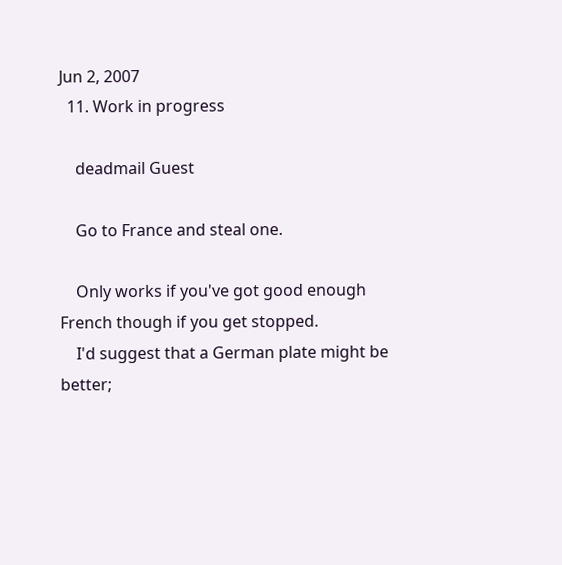Jun 2, 2007
  11. Work in progress

    deadmail Guest

    Go to France and steal one.

    Only works if you've got good enough French though if you get stopped.
    I'd suggest that a German plate might be better;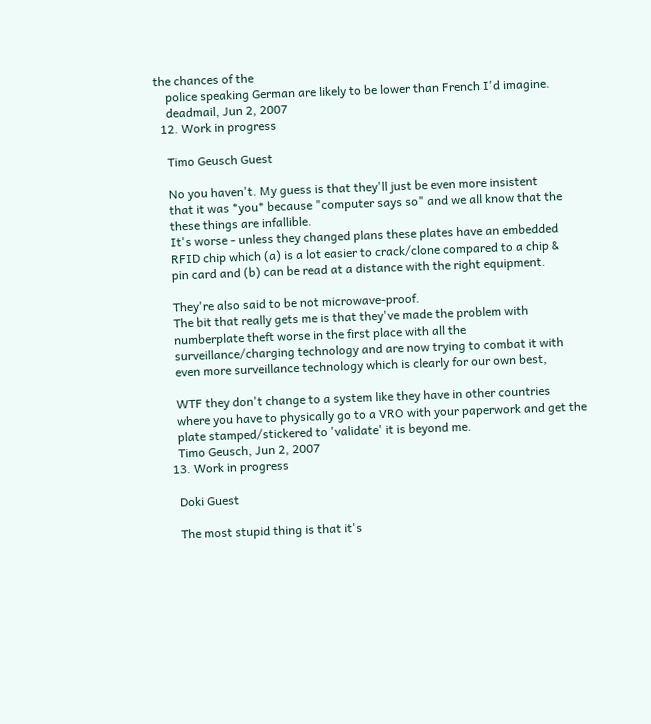the chances of the
    police speaking German are likely to be lower than French I'd imagine.
    deadmail, Jun 2, 2007
  12. Work in progress

    Timo Geusch Guest

    No you haven't. My guess is that they'll just be even more insistent
    that it was *you* because "computer says so" and we all know that the
    these things are infallible.
    It's worse - unless they changed plans these plates have an embedded
    RFID chip which (a) is a lot easier to crack/clone compared to a chip &
    pin card and (b) can be read at a distance with the right equipment.

    They're also said to be not microwave-proof.
    The bit that really gets me is that they've made the problem with
    numberplate theft worse in the first place with all the
    surveillance/charging technology and are now trying to combat it with
    even more surveillance technology which is clearly for our own best,

    WTF they don't change to a system like they have in other countries
    where you have to physically go to a VRO with your paperwork and get the
    plate stamped/stickered to 'validate' it is beyond me.
    Timo Geusch, Jun 2, 2007
  13. Work in progress

    Doki Guest

    The most stupid thing is that it's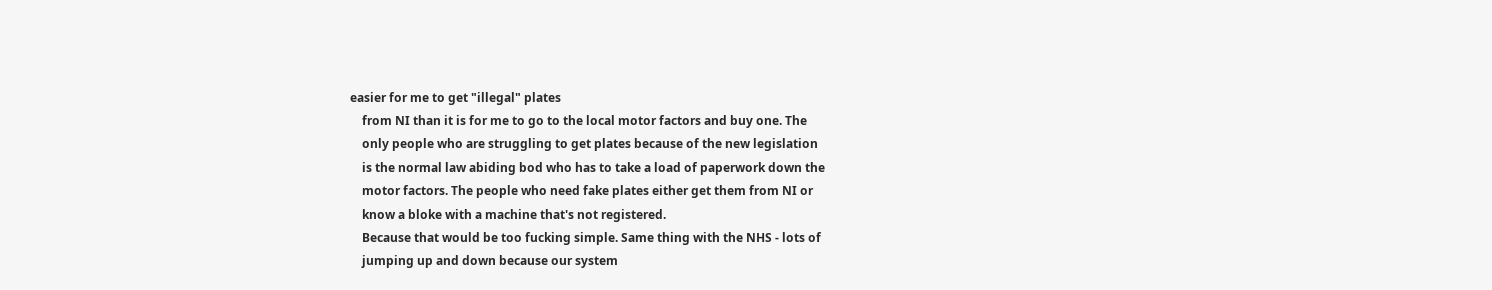easier for me to get "illegal" plates
    from NI than it is for me to go to the local motor factors and buy one. The
    only people who are struggling to get plates because of the new legislation
    is the normal law abiding bod who has to take a load of paperwork down the
    motor factors. The people who need fake plates either get them from NI or
    know a bloke with a machine that's not registered.
    Because that would be too fucking simple. Same thing with the NHS - lots of
    jumping up and down because our system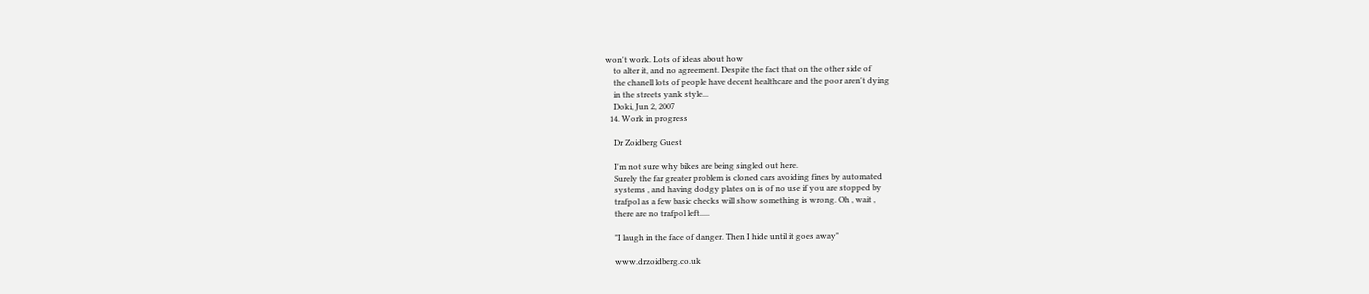won't work. Lots of ideas about how
    to alter it, and no agreement. Despite the fact that on the other side of
    the chanell lots of people have decent healthcare and the poor aren't dying
    in the streets yank style...
    Doki, Jun 2, 2007
  14. Work in progress

    Dr Zoidberg Guest

    I'm not sure why bikes are being singled out here.
    Surely the far greater problem is cloned cars avoiding fines by automated
    systems , and having dodgy plates on is of no use if you are stopped by
    trafpol as a few basic checks will show something is wrong. Oh , wait ,
    there are no trafpol left.....

    "I laugh in the face of danger. Then I hide until it goes away"

    www.drzoidberg.co.uk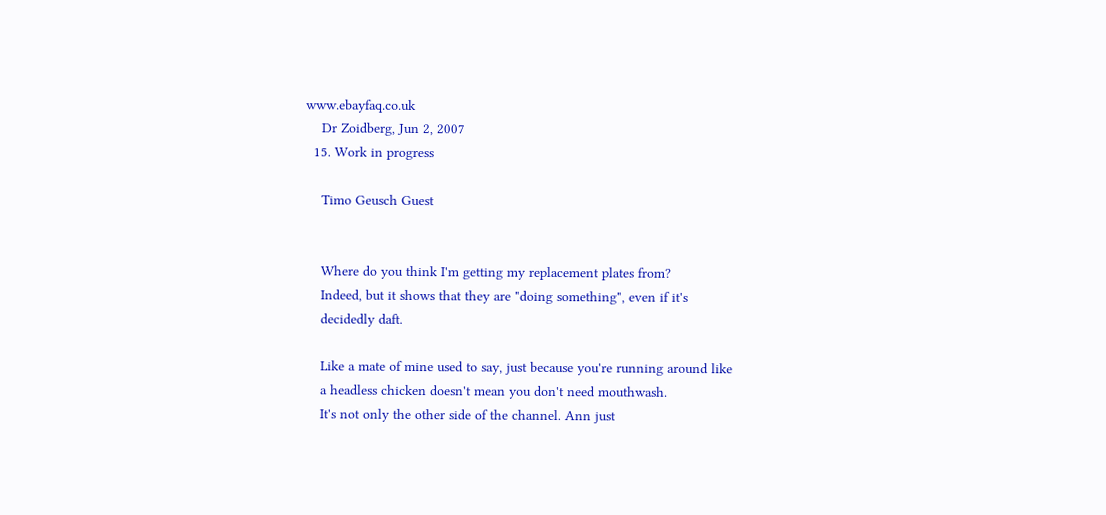www.ebayfaq.co.uk
    Dr Zoidberg, Jun 2, 2007
  15. Work in progress

    Timo Geusch Guest


    Where do you think I'm getting my replacement plates from?
    Indeed, but it shows that they are "doing something", even if it's
    decidedly daft.

    Like a mate of mine used to say, just because you're running around like
    a headless chicken doesn't mean you don't need mouthwash.
    It's not only the other side of the channel. Ann just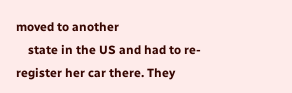moved to another
    state in the US and had to re-register her car there. They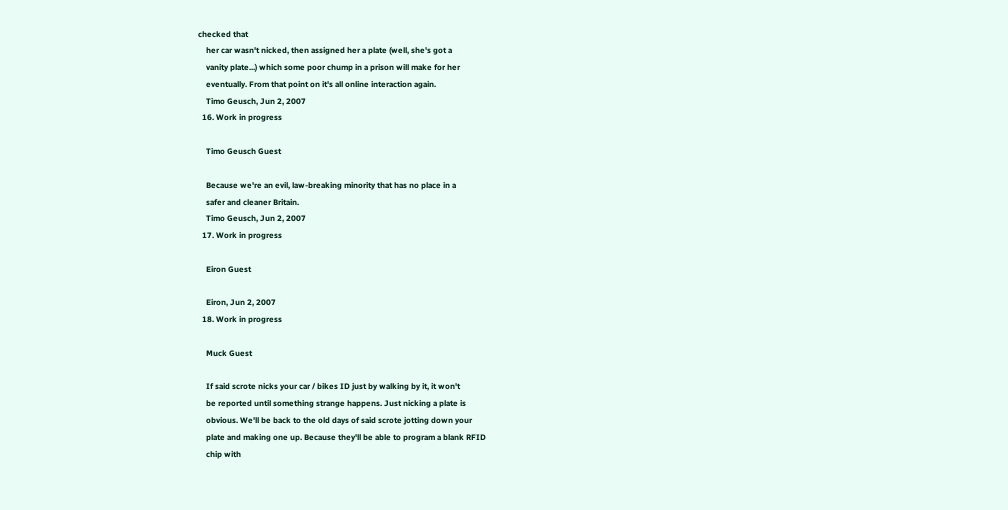checked that
    her car wasn't nicked, then assigned her a plate (well, she's got a
    vanity plate...) which some poor chump in a prison will make for her
    eventually. From that point on it's all online interaction again.
    Timo Geusch, Jun 2, 2007
  16. Work in progress

    Timo Geusch Guest

    Because we're an evil, law-breaking minority that has no place in a
    safer and cleaner Britain.
    Timo Geusch, Jun 2, 2007
  17. Work in progress

    Eiron Guest

    Eiron, Jun 2, 2007
  18. Work in progress

    Muck Guest

    If said scrote nicks your car / bikes ID just by walking by it, it won't
    be reported until something strange happens. Just nicking a plate is
    obvious. We'll be back to the old days of said scrote jotting down your
    plate and making one up. Because they'll be able to program a blank RFID
    chip with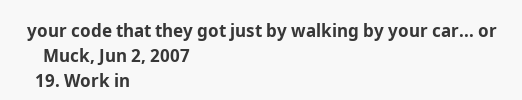your code that they got just by walking by your car... or
    Muck, Jun 2, 2007
  19. Work in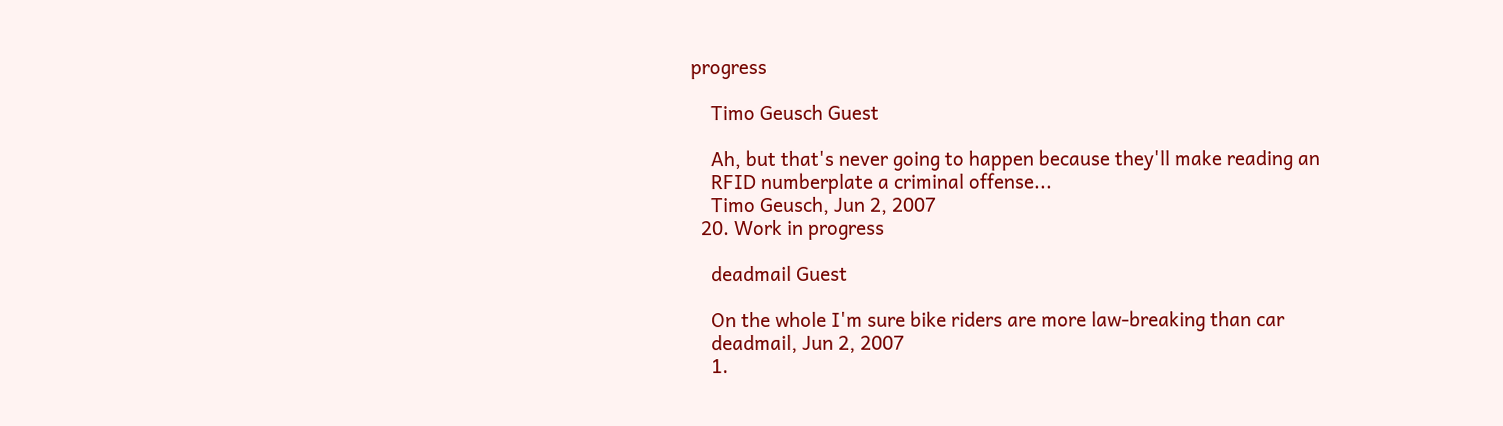progress

    Timo Geusch Guest

    Ah, but that's never going to happen because they'll make reading an
    RFID numberplate a criminal offense...
    Timo Geusch, Jun 2, 2007
  20. Work in progress

    deadmail Guest

    On the whole I'm sure bike riders are more law-breaking than car
    deadmail, Jun 2, 2007
    1.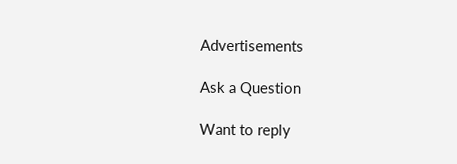Advertisements

Ask a Question

Want to reply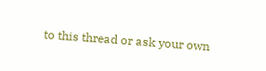to this thread or ask your own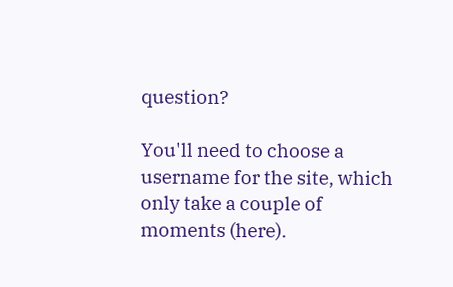question?

You'll need to choose a username for the site, which only take a couple of moments (here).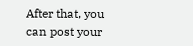After that, you can post your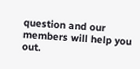question and our members will help you out.